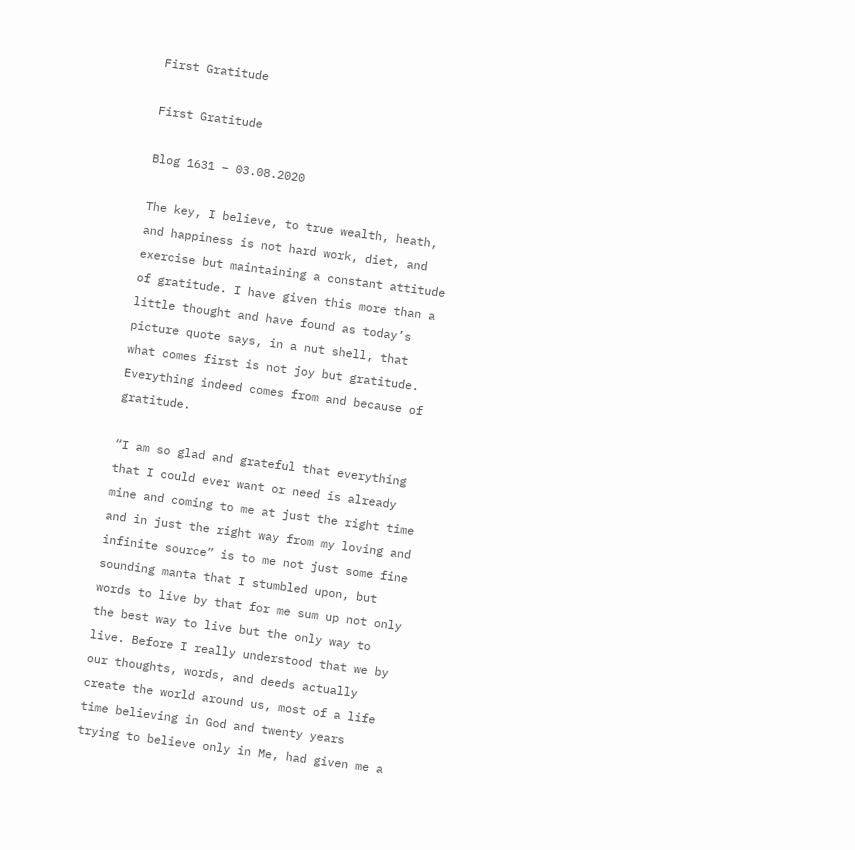First Gratitude

First Gratitude

Blog 1631 – 03.08.2020

The key, I believe, to true wealth, heath, and happiness is not hard work, diet, and exercise but maintaining a constant attitude of gratitude. I have given this more than a little thought and have found as today’s picture quote says, in a nut shell, that what comes first is not joy but gratitude. Everything indeed comes from and because of gratitude.

“I am so glad and grateful that everything that I could ever want or need is already mine and coming to me at just the right time and in just the right way from my loving and infinite source” is to me not just some fine sounding manta that I stumbled upon, but words to live by that for me sum up not only the best way to live but the only way to live. Before I really understood that we by our thoughts, words, and deeds actually create the world around us, most of a life time believing in God and twenty years trying to believe only in Me, had given me a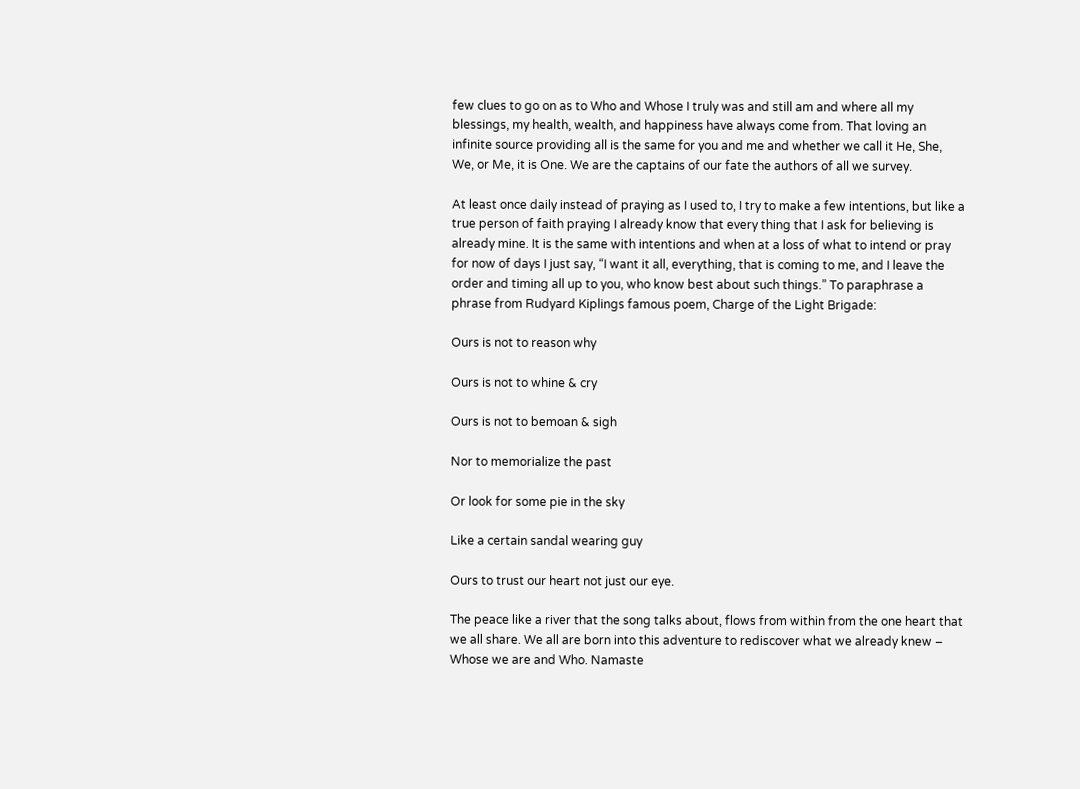few clues to go on as to Who and Whose I truly was and still am and where all my blessings, my health, wealth, and happiness have always come from. That loving an infinite source providing all is the same for you and me and whether we call it He, She, We, or Me, it is One. We are the captains of our fate the authors of all we survey.

At least once daily instead of praying as I used to, I try to make a few intentions, but like a true person of faith praying I already know that every thing that I ask for believing is already mine. It is the same with intentions and when at a loss of what to intend or pray for now of days I just say, “I want it all, everything, that is coming to me, and I leave the order and timing all up to you, who know best about such things.” To paraphrase a phrase from Rudyard Kiplings famous poem, Charge of the Light Brigade:

Ours is not to reason why

Ours is not to whine & cry

Ours is not to bemoan & sigh

Nor to memorialize the past

Or look for some pie in the sky

Like a certain sandal wearing guy

Ours to trust our heart not just our eye.

The peace like a river that the song talks about, flows from within from the one heart that we all share. We all are born into this adventure to rediscover what we already knew – Whose we are and Who. Namaste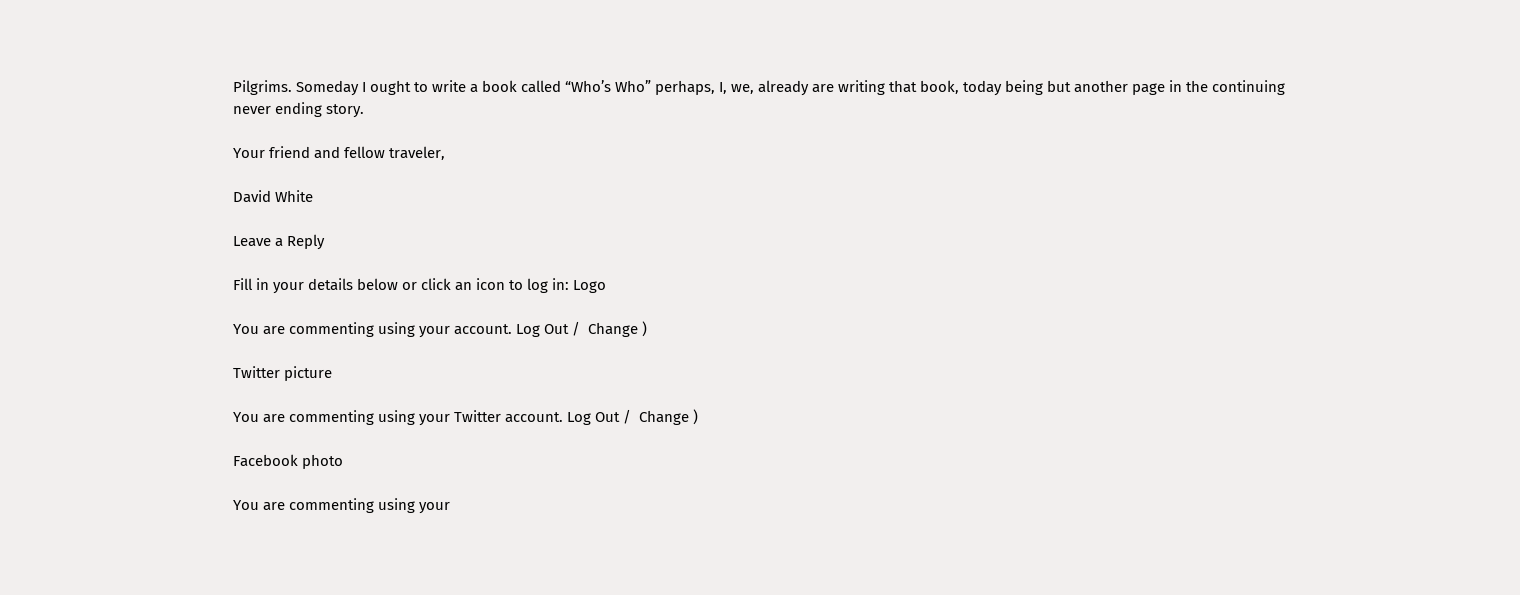Pilgrims. Someday I ought to write a book called “Who’s Who” perhaps, I, we, already are writing that book, today being but another page in the continuing never ending story.

Your friend and fellow traveler,

David White

Leave a Reply

Fill in your details below or click an icon to log in: Logo

You are commenting using your account. Log Out /  Change )

Twitter picture

You are commenting using your Twitter account. Log Out /  Change )

Facebook photo

You are commenting using your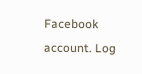Facebook account. Log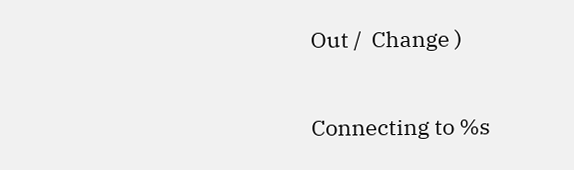Out /  Change )

Connecting to %s